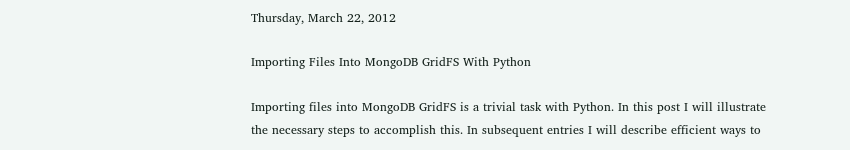Thursday, March 22, 2012

Importing Files Into MongoDB GridFS With Python

Importing files into MongoDB GridFS is a trivial task with Python. In this post I will illustrate the necessary steps to accomplish this. In subsequent entries I will describe efficient ways to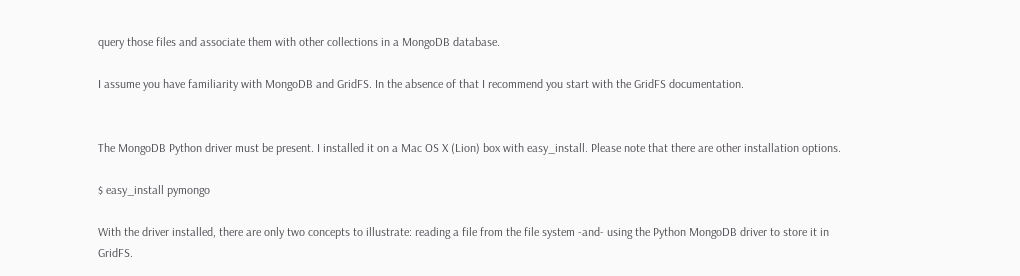query those files and associate them with other collections in a MongoDB database.

I assume you have familiarity with MongoDB and GridFS. In the absence of that I recommend you start with the GridFS documentation.


The MongoDB Python driver must be present. I installed it on a Mac OS X (Lion) box with easy_install. Please note that there are other installation options.

$ easy_install pymongo

With the driver installed, there are only two concepts to illustrate: reading a file from the file system -and- using the Python MongoDB driver to store it in GridFS.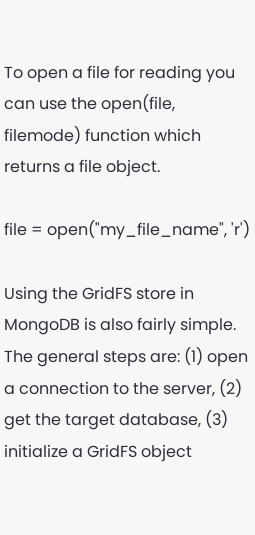To open a file for reading you can use the open(file, filemode) function which returns a file object.

file = open("my_file_name", 'r')

Using the GridFS store in MongoDB is also fairly simple. The general steps are: (1) open a connection to the server, (2) get the target database, (3) initialize a GridFS object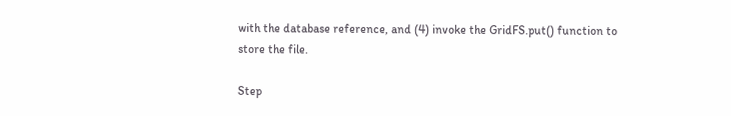with the database reference, and (4) invoke the GridFS.put() function to store the file.

Step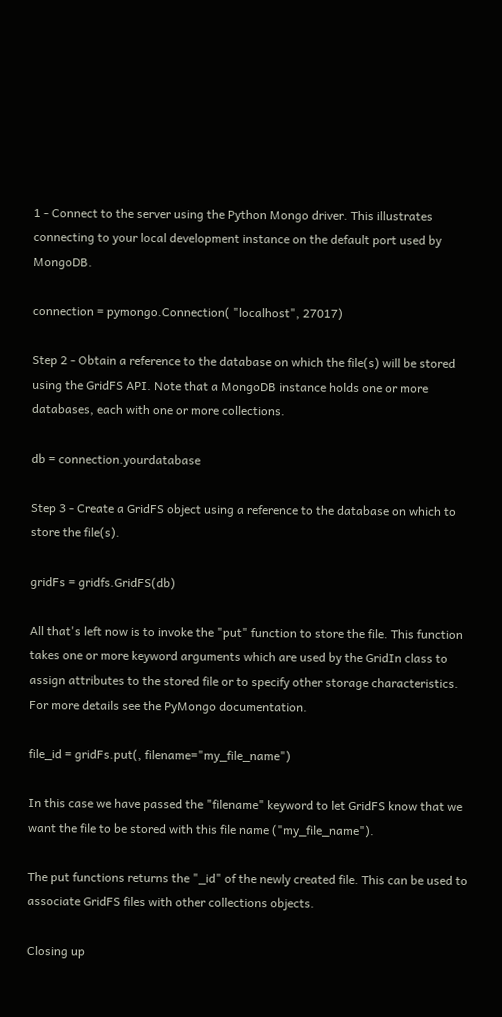1 - Connect to the server using the Python Mongo driver. This illustrates connecting to your local development instance on the default port used by MongoDB.

connection = pymongo.Connection( "localhost", 27017)

Step 2 - Obtain a reference to the database on which the file(s) will be stored using the GridFS API. Note that a MongoDB instance holds one or more databases, each with one or more collections.

db = connection.yourdatabase

Step 3 - Create a GridFS object using a reference to the database on which to store the file(s).

gridFs = gridfs.GridFS(db)

All that's left now is to invoke the "put" function to store the file. This function takes one or more keyword arguments which are used by the GridIn class to assign attributes to the stored file or to specify other storage characteristics. For more details see the PyMongo documentation.

file_id = gridFs.put(, filename="my_file_name")

In this case we have passed the "filename" keyword to let GridFS know that we want the file to be stored with this file name ("my_file_name").

The put functions returns the "_id" of the newly created file. This can be used to associate GridFS files with other collections objects.

Closing up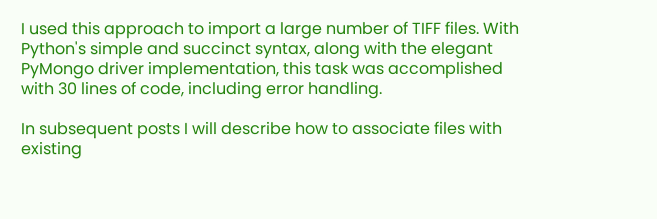I used this approach to import a large number of TIFF files. With Python's simple and succinct syntax, along with the elegant PyMongo driver implementation, this task was accomplished with 30 lines of code, including error handling.

In subsequent posts I will describe how to associate files with existing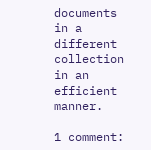documents in a different collection in an efficient manner.

1 comment: